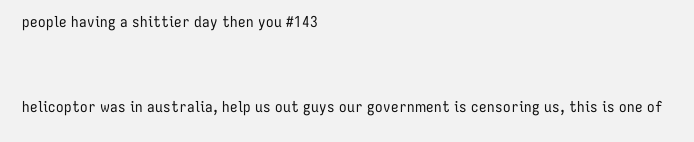people having a shittier day then you #143


helicoptor was in australia, help us out guys our government is censoring us, this is one of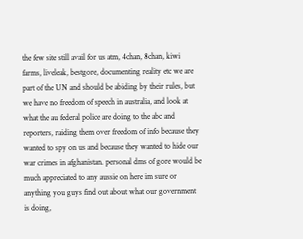the few site still avail for us atm, 4chan, 8chan, kiwi farms, liveleak, bestgore, documenting reality etc we are part of the UN and should be abiding by their rules, but we have no freedom of speech in australia, and look at what the au federal police are doing to the abc and reporters, raiding them over freedom of info because they wanted to spy on us and because they wanted to hide our war crimes in afghanistan. personal dms of gore would be much appreciated to any aussie on here im sure or anything you guys find out about what our government is doing,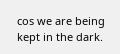cos we are being kept in the dark.